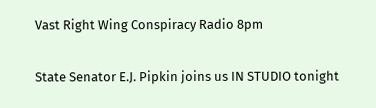Vast Right Wing Conspiracy Radio 8pm

State Senator E.J. Pipkin joins us IN STUDIO tonight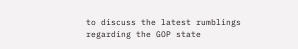to discuss the latest rumblings regarding the GOP state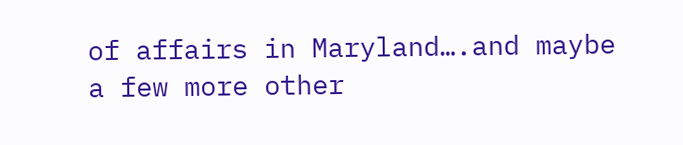of affairs in Maryland….and maybe a few more other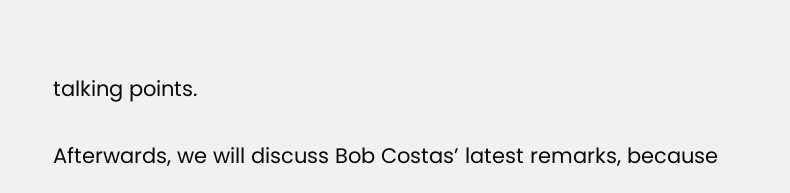talking points.

Afterwards, we will discuss Bob Costas’ latest remarks, because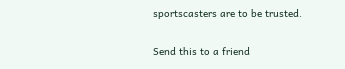sportscasters are to be trusted.

Send this to a friend